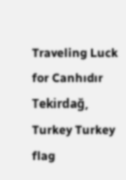Traveling Luck for Canhıdır Tekirdağ, Turkey Turkey flag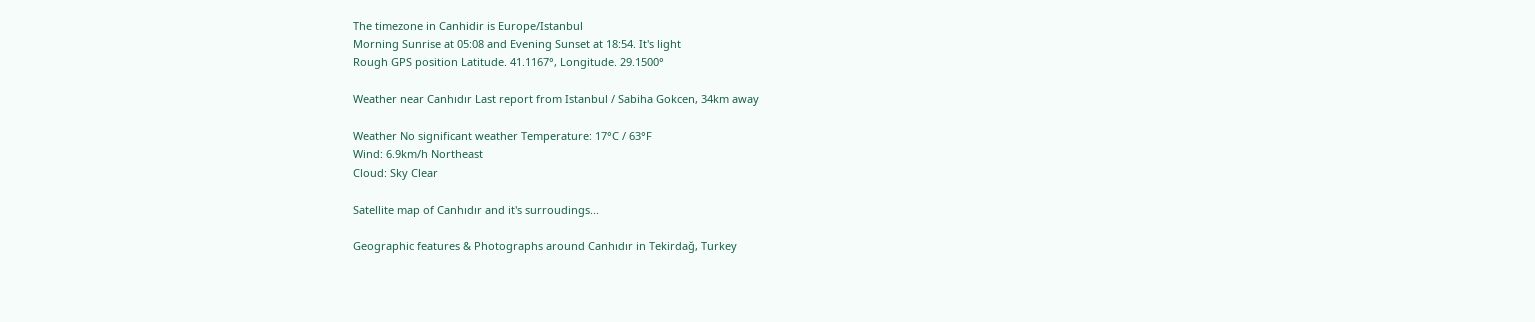The timezone in Canhidir is Europe/Istanbul
Morning Sunrise at 05:08 and Evening Sunset at 18:54. It's light
Rough GPS position Latitude. 41.1167°, Longitude. 29.1500°

Weather near Canhıdır Last report from Istanbul / Sabiha Gokcen, 34km away

Weather No significant weather Temperature: 17°C / 63°F
Wind: 6.9km/h Northeast
Cloud: Sky Clear

Satellite map of Canhıdır and it's surroudings...

Geographic features & Photographs around Canhıdır in Tekirdağ, Turkey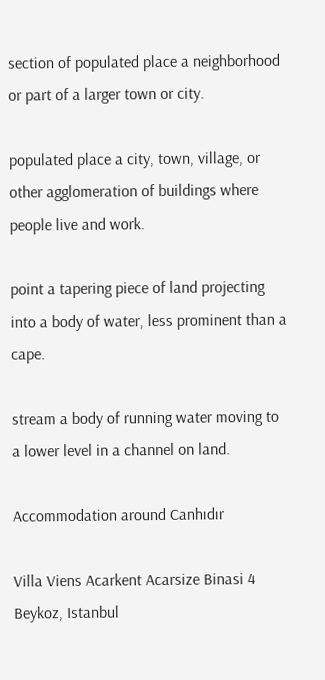section of populated place a neighborhood or part of a larger town or city.

populated place a city, town, village, or other agglomeration of buildings where people live and work.

point a tapering piece of land projecting into a body of water, less prominent than a cape.

stream a body of running water moving to a lower level in a channel on land.

Accommodation around Canhıdır

Villa Viens Acarkent Acarsize Binasi 4 Beykoz, Istanbul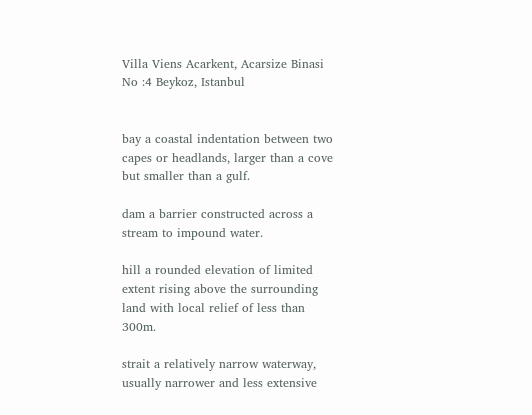Villa Viens Acarkent, Acarsize Binasi No :4 Beykoz, Istanbul


bay a coastal indentation between two capes or headlands, larger than a cove but smaller than a gulf.

dam a barrier constructed across a stream to impound water.

hill a rounded elevation of limited extent rising above the surrounding land with local relief of less than 300m.

strait a relatively narrow waterway, usually narrower and less extensive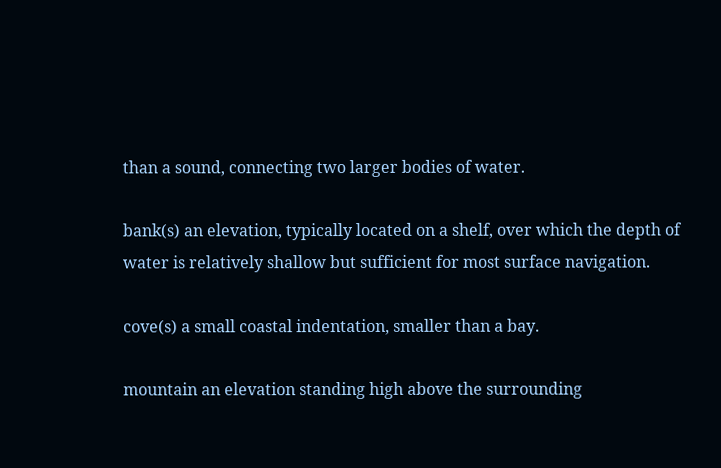than a sound, connecting two larger bodies of water.

bank(s) an elevation, typically located on a shelf, over which the depth of water is relatively shallow but sufficient for most surface navigation.

cove(s) a small coastal indentation, smaller than a bay.

mountain an elevation standing high above the surrounding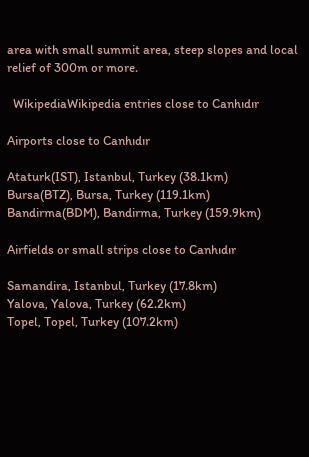area with small summit area, steep slopes and local relief of 300m or more.

  WikipediaWikipedia entries close to Canhıdır

Airports close to Canhıdır

Ataturk(IST), Istanbul, Turkey (38.1km)
Bursa(BTZ), Bursa, Turkey (119.1km)
Bandirma(BDM), Bandirma, Turkey (159.9km)

Airfields or small strips close to Canhıdır

Samandira, Istanbul, Turkey (17.8km)
Yalova, Yalova, Turkey (62.2km)
Topel, Topel, Turkey (107.2km)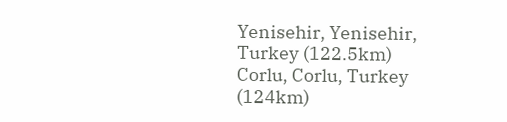Yenisehir, Yenisehir, Turkey (122.5km)
Corlu, Corlu, Turkey (124km)